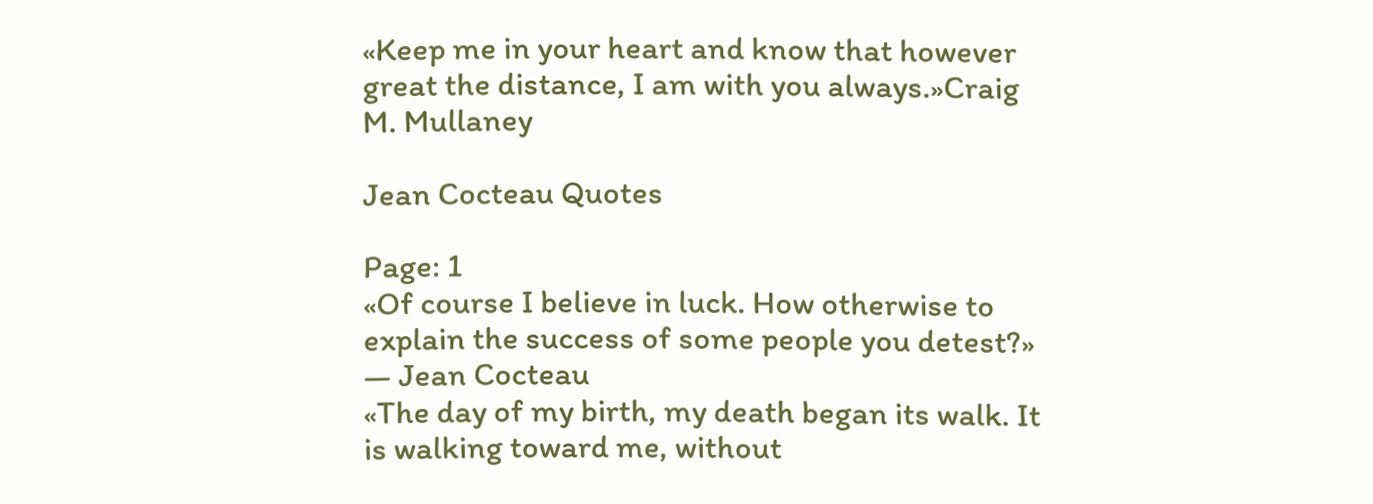«Keep me in your heart and know that however great the distance, I am with you always.»Craig M. Mullaney

Jean Cocteau Quotes

Page: 1
«Of course I believe in luck. How otherwise to explain the success of some people you detest?» — Jean Cocteau
«The day of my birth, my death began its walk. It is walking toward me, without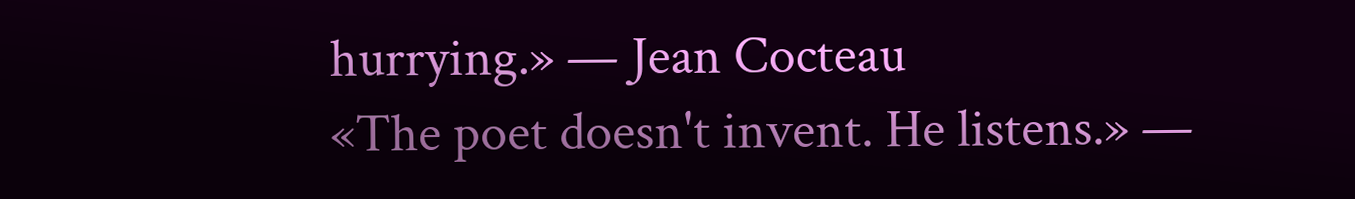hurrying.» — Jean Cocteau
«The poet doesn't invent. He listens.» —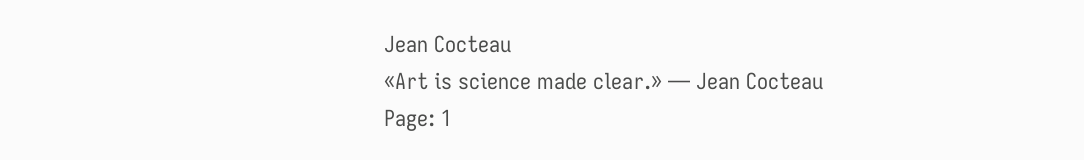Jean Cocteau
«Art is science made clear.» — Jean Cocteau
Page: 1